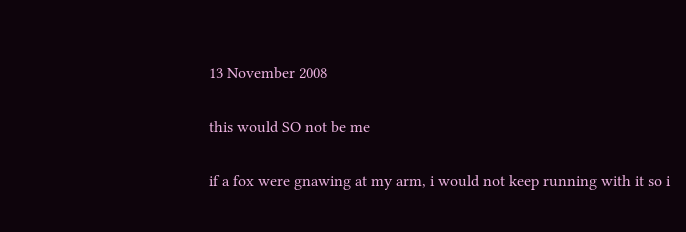13 November 2008

this would SO not be me

if a fox were gnawing at my arm, i would not keep running with it so i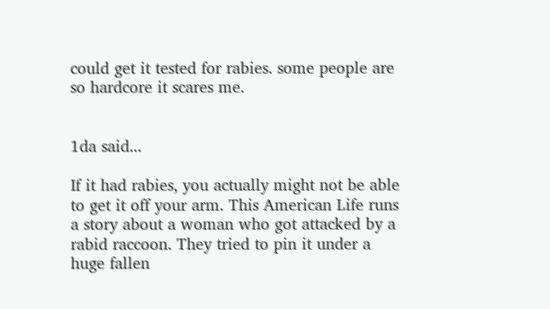could get it tested for rabies. some people are so hardcore it scares me.


1da said...

If it had rabies, you actually might not be able to get it off your arm. This American Life runs a story about a woman who got attacked by a rabid raccoon. They tried to pin it under a huge fallen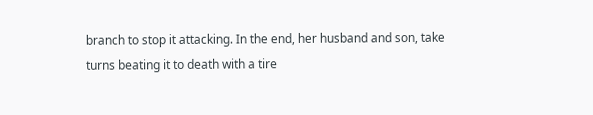branch to stop it attacking. In the end, her husband and son, take turns beating it to death with a tire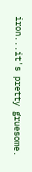iron...it's pretty gruesome.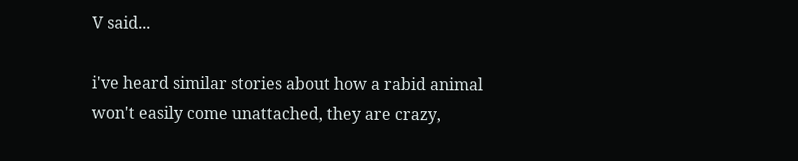V said...

i've heard similar stories about how a rabid animal won't easily come unattached, they are crazy,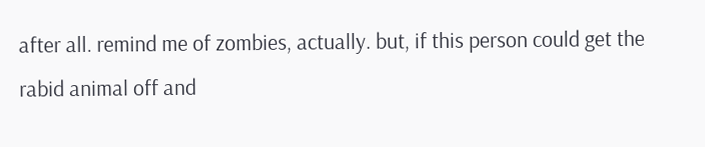after all. remind me of zombies, actually. but, if this person could get the rabid animal off and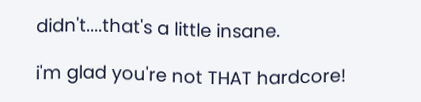didn't....that's a little insane.

i'm glad you're not THAT hardcore!